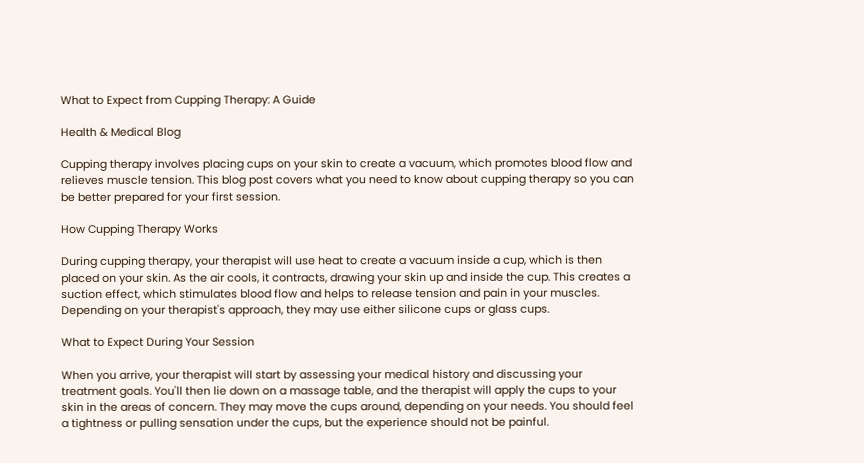What to Expect from Cupping Therapy: A Guide

Health & Medical Blog

Cupping therapy involves placing cups on your skin to create a vacuum, which promotes blood flow and relieves muscle tension. This blog post covers what you need to know about cupping therapy so you can be better prepared for your first session.

How Cupping Therapy Works

During cupping therapy, your therapist will use heat to create a vacuum inside a cup, which is then placed on your skin. As the air cools, it contracts, drawing your skin up and inside the cup. This creates a suction effect, which stimulates blood flow and helps to release tension and pain in your muscles. Depending on your therapist's approach, they may use either silicone cups or glass cups.

What to Expect During Your Session

When you arrive, your therapist will start by assessing your medical history and discussing your treatment goals. You'll then lie down on a massage table, and the therapist will apply the cups to your skin in the areas of concern. They may move the cups around, depending on your needs. You should feel a tightness or pulling sensation under the cups, but the experience should not be painful.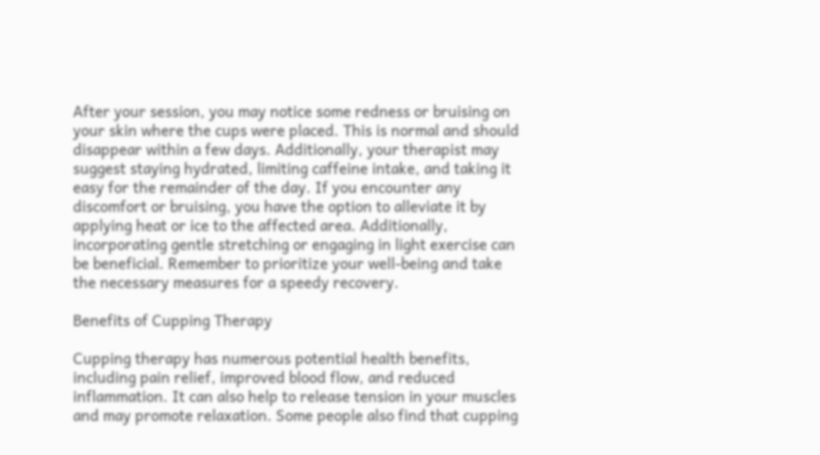After your session, you may notice some redness or bruising on your skin where the cups were placed. This is normal and should disappear within a few days. Additionally, your therapist may suggest staying hydrated, limiting caffeine intake, and taking it easy for the remainder of the day. If you encounter any discomfort or bruising, you have the option to alleviate it by applying heat or ice to the affected area. Additionally, incorporating gentle stretching or engaging in light exercise can be beneficial. Remember to prioritize your well-being and take the necessary measures for a speedy recovery.

Benefits of Cupping Therapy

Cupping therapy has numerous potential health benefits, including pain relief, improved blood flow, and reduced inflammation. It can also help to release tension in your muscles and may promote relaxation. Some people also find that cupping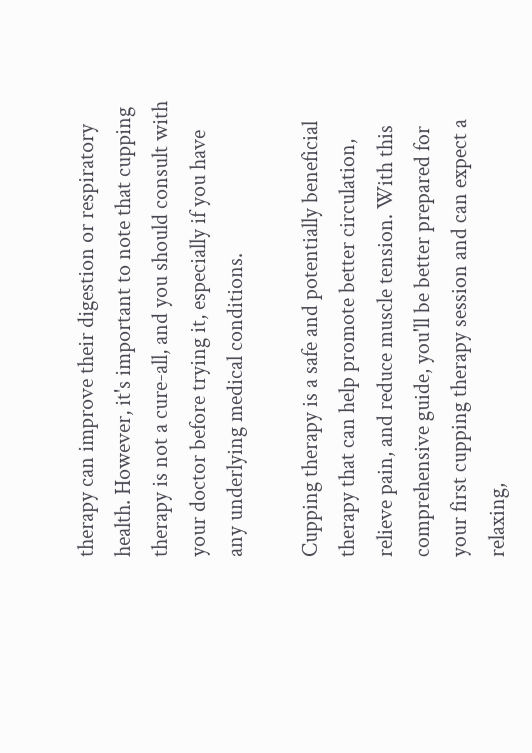therapy can improve their digestion or respiratory health. However, it's important to note that cupping therapy is not a cure-all, and you should consult with your doctor before trying it, especially if you have any underlying medical conditions.

Cupping therapy is a safe and potentially beneficial therapy that can help promote better circulation, relieve pain, and reduce muscle tension. With this comprehensive guide, you'll be better prepared for your first cupping therapy session and can expect a relaxing,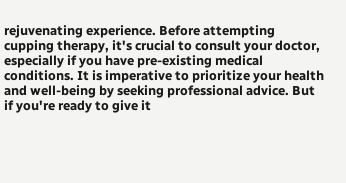rejuvenating experience. Before attempting cupping therapy, it's crucial to consult your doctor, especially if you have pre-existing medical conditions. It is imperative to prioritize your health and well-being by seeking professional advice. But if you're ready to give it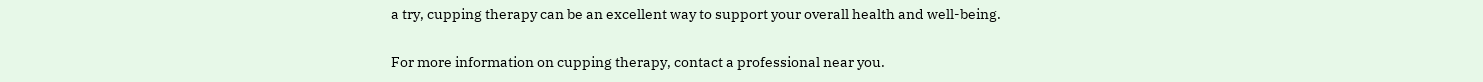a try, cupping therapy can be an excellent way to support your overall health and well-being.

For more information on cupping therapy, contact a professional near you.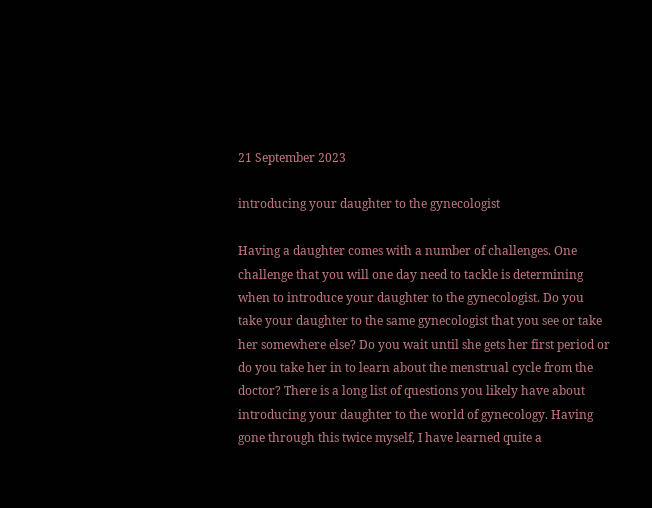21 September 2023

introducing your daughter to the gynecologist

Having a daughter comes with a number of challenges. One challenge that you will one day need to tackle is determining when to introduce your daughter to the gynecologist. Do you take your daughter to the same gynecologist that you see or take her somewhere else? Do you wait until she gets her first period or do you take her in to learn about the menstrual cycle from the doctor? There is a long list of questions you likely have about introducing your daughter to the world of gynecology. Having gone through this twice myself, I have learned quite a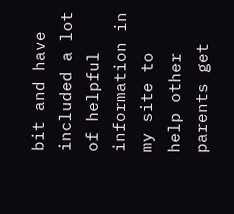bit and have included a lot of helpful information in my site to help other parents get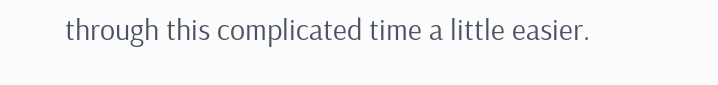through this complicated time a little easier.